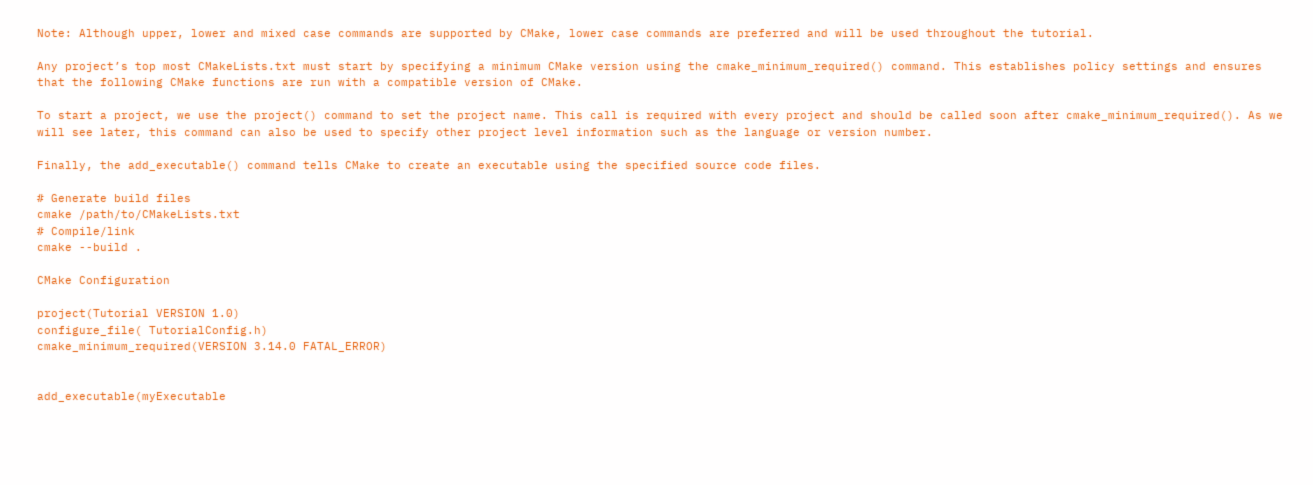Note: Although upper, lower and mixed case commands are supported by CMake, lower case commands are preferred and will be used throughout the tutorial.

Any project’s top most CMakeLists.txt must start by specifying a minimum CMake version using the cmake_minimum_required() command. This establishes policy settings and ensures that the following CMake functions are run with a compatible version of CMake.

To start a project, we use the project() command to set the project name. This call is required with every project and should be called soon after cmake_minimum_required(). As we will see later, this command can also be used to specify other project level information such as the language or version number.

Finally, the add_executable() command tells CMake to create an executable using the specified source code files.

# Generate build files
cmake /path/to/CMakeLists.txt
# Compile/link
cmake --build .

CMake Configuration

project(Tutorial VERSION 1.0)
configure_file( TutorialConfig.h)
cmake_minimum_required(VERSION 3.14.0 FATAL_ERROR)


add_executable(myExecutable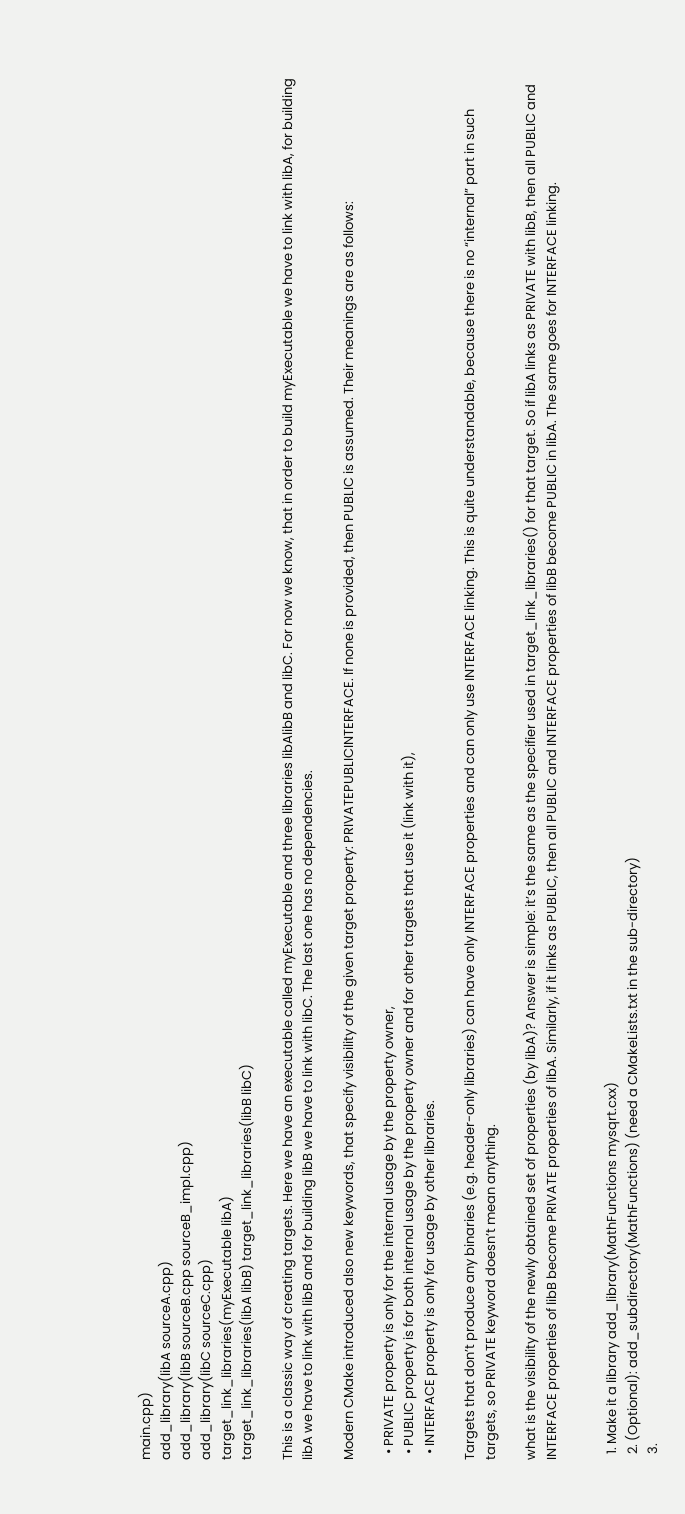main.cpp)
add_library(libA sourceA.cpp)
add_library(libB sourceB.cpp sourceB_impl.cpp)
add_library(libC sourceC.cpp)
target_link_libraries(myExecutable libA)
target_link_libraries(libA libB) target_link_libraries(libB libC)

This is a classic way of creating targets. Here we have an executable called myExecutable and three libraries libAlibB and libC. For now we know, that in order to build myExecutable we have to link with libA, for building libA we have to link with libB and for building libB we have to link with libC. The last one has no dependencies.

Modern CMake introduced also new keywords, that specify visibility of the given target property: PRIVATEPUBLICINTERFACE. If none is provided, then PUBLIC is assumed. Their meanings are as follows:

  • PRIVATE property is only for the internal usage by the property owner,
  • PUBLIC property is for both internal usage by the property owner and for other targets that use it (link with it),
  • INTERFACE property is only for usage by other libraries.

Targets that don’t produce any binaries (e.g. header-only libraries) can have only INTERFACE properties and can only use INTERFACE linking. This is quite understandable, because there is no “internal” part in such targets, so PRIVATE keyword doesn’t mean anything.

what is the visibility of the newly obtained set of properties (by libA)? Answer is simple: it’s the same as the specifier used in target_link_libraries() for that target. So if libA links as PRIVATE with libB, then all PUBLIC and INTERFACE properties of libB become PRIVATE properties of libA. Similarly, if it links as PUBLIC, then all PUBLIC and INTERFACE properties of libB become PUBLIC in libA. The same goes for INTERFACE linking.


  1. Make it a library add_library(MathFunctions mysqrt.cxx)
  2. (Optional): add_subdirectory(MathFunctions) (need a CMakeLists.txt in the sub-directory)
  3.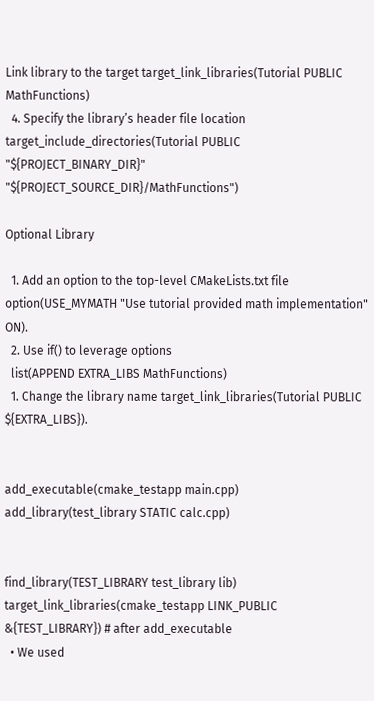Link library to the target target_link_libraries(Tutorial PUBLIC MathFunctions)
  4. Specify the library’s header file location target_include_directories(Tutorial PUBLIC "${PROJECT_BINARY_DIR}" "${PROJECT_SOURCE_DIR}/MathFunctions")

Optional Library

  1. Add an option to the top-level CMakeLists.txt file option(USE_MYMATH "Use tutorial provided math implementation" ON).
  2. Use if() to leverage options
  list(APPEND EXTRA_LIBS MathFunctions)
  1. Change the library name target_link_libraries(Tutorial PUBLIC ${EXTRA_LIBS}).


add_executable(cmake_testapp main.cpp)
add_library(test_library STATIC calc.cpp)


find_library(TEST_LIBRARY test_library lib) target_link_libraries(cmake_testapp LINK_PUBLIC &{TEST_LIBRARY}) # after add_executable
  • We used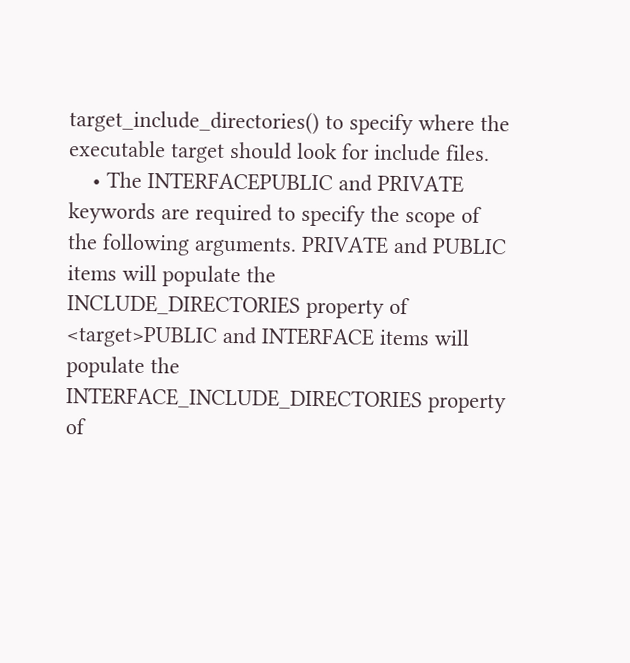target_include_directories() to specify where the executable target should look for include files.
    • The INTERFACEPUBLIC and PRIVATE keywords are required to specify the scope of the following arguments. PRIVATE and PUBLIC items will populate the INCLUDE_DIRECTORIES property of <target>PUBLIC and INTERFACE items will populate the INTERFACE_INCLUDE_DIRECTORIES property of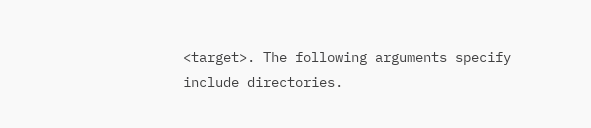<target>. The following arguments specify include directories.